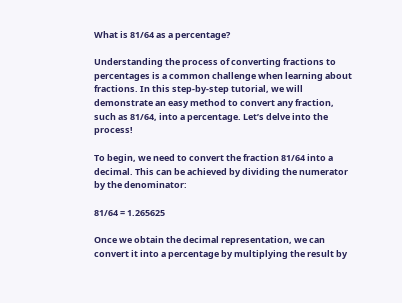What is 81/64 as a percentage?

Understanding the process of converting fractions to percentages is a common challenge when learning about fractions. In this step-by-step tutorial, we will demonstrate an easy method to convert any fraction, such as 81/64, into a percentage. Let’s delve into the process!

To begin, we need to convert the fraction 81/64 into a decimal. This can be achieved by dividing the numerator by the denominator:

81/64 = 1.265625

Once we obtain the decimal representation, we can convert it into a percentage by multiplying the result by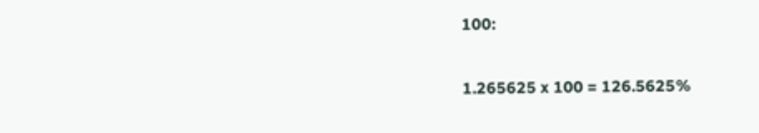100:

1.265625 x 100 = 126.5625%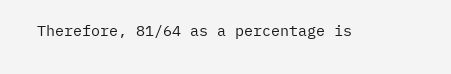Therefore, 81/64 as a percentage is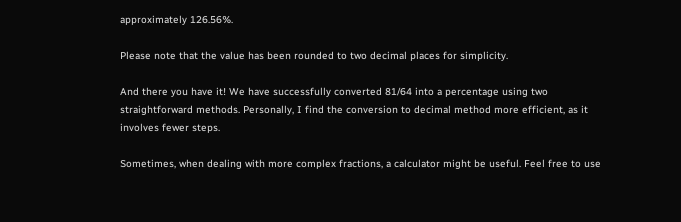approximately 126.56%.

Please note that the value has been rounded to two decimal places for simplicity.

And there you have it! We have successfully converted 81/64 into a percentage using two straightforward methods. Personally, I find the conversion to decimal method more efficient, as it involves fewer steps.

Sometimes, when dealing with more complex fractions, a calculator might be useful. Feel free to use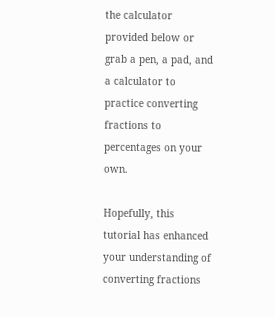the calculator provided below or grab a pen, a pad, and a calculator to practice converting fractions to percentages on your own.

Hopefully, this tutorial has enhanced your understanding of converting fractions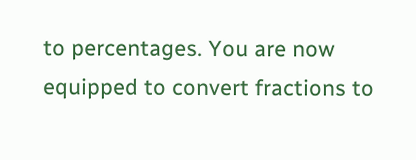to percentages. You are now equipped to convert fractions to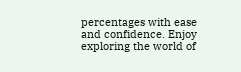percentages with ease and confidence. Enjoy exploring the world of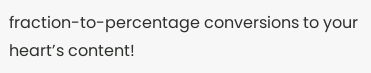fraction-to-percentage conversions to your heart’s content!